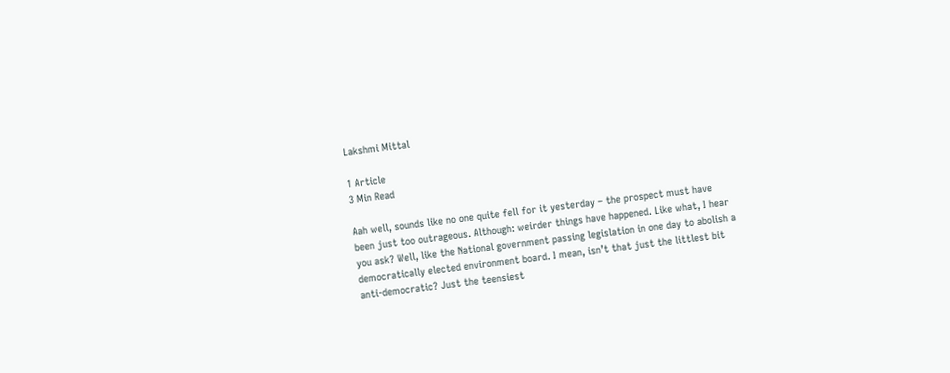Lakshmi Mittal

1 Article
3 Min Read

Aah well, sounds like no one quite fell for it yesterday – the prospect must have been just too outrageous. Although: weirder things have happened. Like what, I hear you ask? Well, like the National government passing legislation in one day to abolish a democratically elected environment board. I mean, isn’t that just the littlest bit anti-democratic? Just the teensiest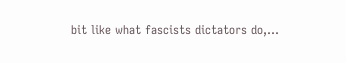bit like what fascists dictators do,…